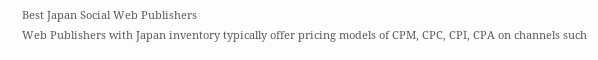Best Japan Social Web Publishers
Web Publishers with Japan inventory typically offer pricing models of CPM, CPC, CPI, CPA on channels such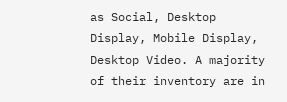as Social, Desktop Display, Mobile Display, Desktop Video. A majority of their inventory are in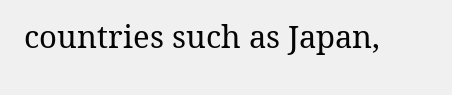countries such as Japan,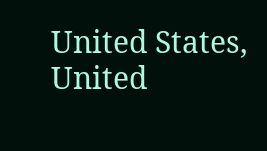United States, United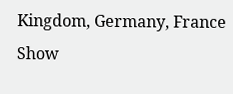Kingdom, Germany, France
Show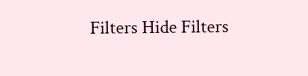Filters Hide Filters